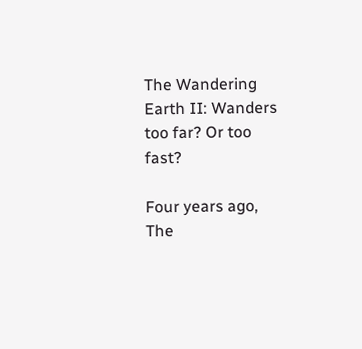The Wandering Earth II: Wanders too far? Or too fast?

Four years ago, The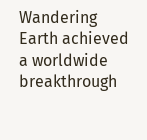Wandering Earth achieved a worldwide breakthrough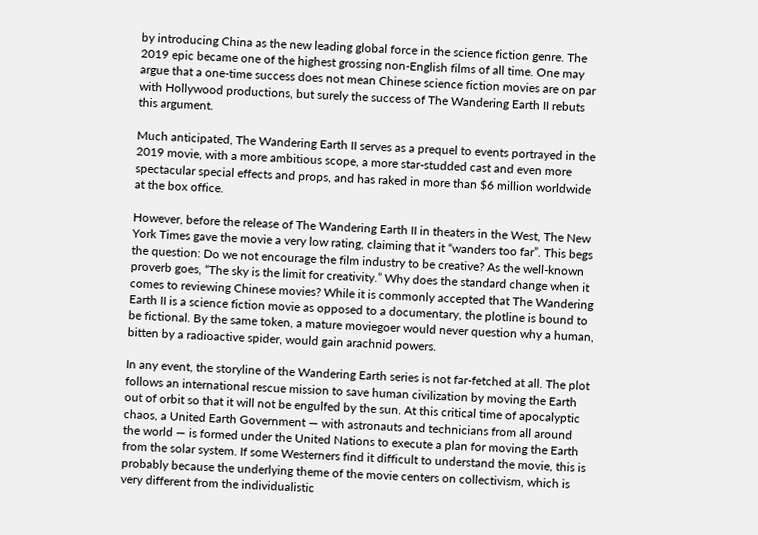by introducing China as the new leading global force in the science fiction genre. The 2019 epic became one of the highest grossing non-English films of all time. One may argue that a one-time success does not mean Chinese science fiction movies are on par with Hollywood productions, but surely the success of The Wandering Earth II rebuts this argument.

Much anticipated, The Wandering Earth II serves as a prequel to events portrayed in the 2019 movie, with a more ambitious scope, a more star-studded cast and even more spectacular special effects and props, and has raked in more than $6 million worldwide at the box office.

However, before the release of The Wandering Earth II in theaters in the West, The New York Times gave the movie a very low rating, claiming that it “wanders too far”. This begs the question: Do we not encourage the film industry to be creative? As the well-known proverb goes, “The sky is the limit for creativity.” Why does the standard change when it comes to reviewing Chinese movies? While it is commonly accepted that The Wandering Earth II is a science fiction movie as opposed to a documentary, the plotline is bound to be fictional. By the same token, a mature moviegoer would never question why a human, bitten by a radioactive spider, would gain arachnid powers.

In any event, the storyline of the Wandering Earth series is not far-fetched at all. The plot follows an international rescue mission to save human civilization by moving the Earth out of orbit so that it will not be engulfed by the sun. At this critical time of apocalyptic chaos, a United Earth Government — with astronauts and technicians from all around the world — is formed under the United Nations to execute a plan for moving the Earth from the solar system. If some Westerners find it difficult to understand the movie, this is probably because the underlying theme of the movie centers on collectivism, which is very different from the individualistic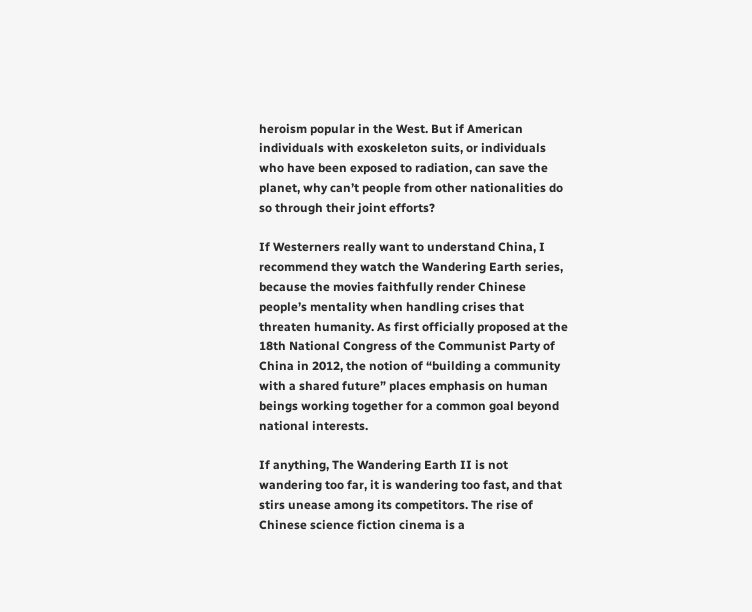heroism popular in the West. But if American individuals with exoskeleton suits, or individuals who have been exposed to radiation, can save the planet, why can’t people from other nationalities do so through their joint efforts?

If Westerners really want to understand China, I recommend they watch the Wandering Earth series, because the movies faithfully render Chinese people’s mentality when handling crises that threaten humanity. As first officially proposed at the 18th National Congress of the Communist Party of China in 2012, the notion of “building a community with a shared future” places emphasis on human beings working together for a common goal beyond national interests.

If anything, The Wandering Earth II is not wandering too far, it is wandering too fast, and that stirs unease among its competitors. The rise of Chinese science fiction cinema is a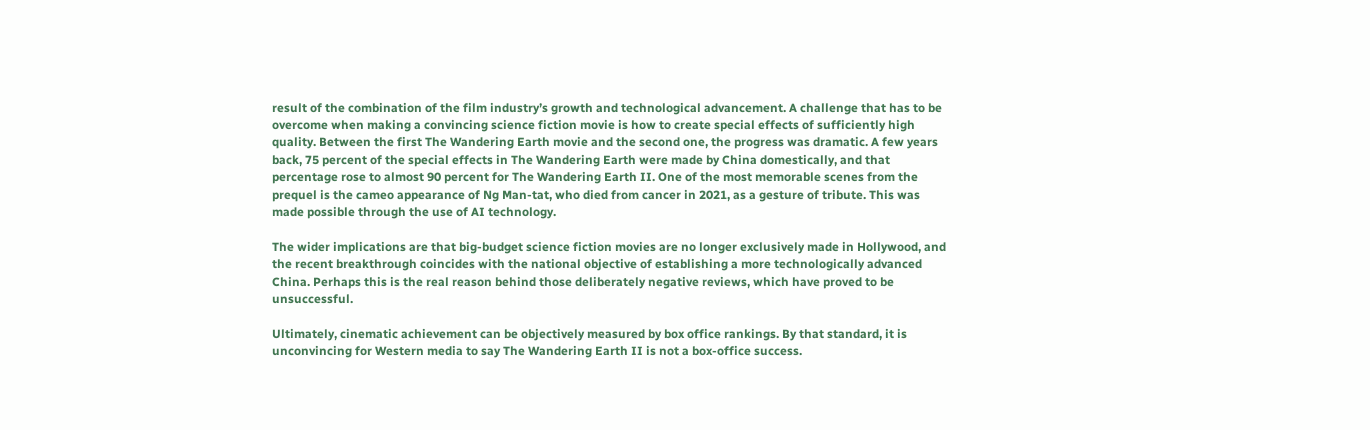result of the combination of the film industry’s growth and technological advancement. A challenge that has to be overcome when making a convincing science fiction movie is how to create special effects of sufficiently high quality. Between the first The Wandering Earth movie and the second one, the progress was dramatic. A few years back, 75 percent of the special effects in The Wandering Earth were made by China domestically, and that percentage rose to almost 90 percent for The Wandering Earth II. One of the most memorable scenes from the prequel is the cameo appearance of Ng Man-tat, who died from cancer in 2021, as a gesture of tribute. This was made possible through the use of AI technology.

The wider implications are that big-budget science fiction movies are no longer exclusively made in Hollywood, and the recent breakthrough coincides with the national objective of establishing a more technologically advanced China. Perhaps this is the real reason behind those deliberately negative reviews, which have proved to be unsuccessful.

Ultimately, cinematic achievement can be objectively measured by box office rankings. By that standard, it is unconvincing for Western media to say The Wandering Earth II is not a box-office success.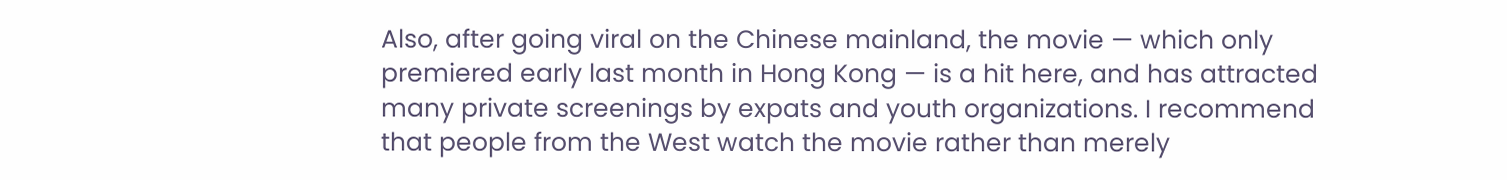Also, after going viral on the Chinese mainland, the movie — which only premiered early last month in Hong Kong — is a hit here, and has attracted many private screenings by expats and youth organizations. I recommend that people from the West watch the movie rather than merely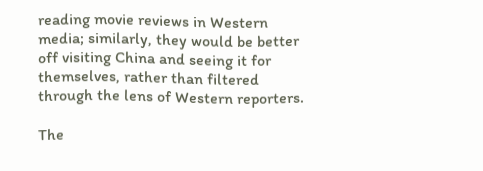reading movie reviews in Western media; similarly, they would be better off visiting China and seeing it for themselves, rather than filtered through the lens of Western reporters.

The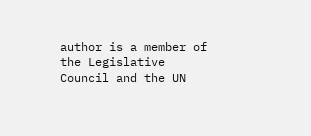author is a member of the Legislative Council and the UN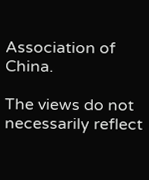Association of China.

The views do not necessarily reflect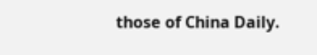those of China Daily.